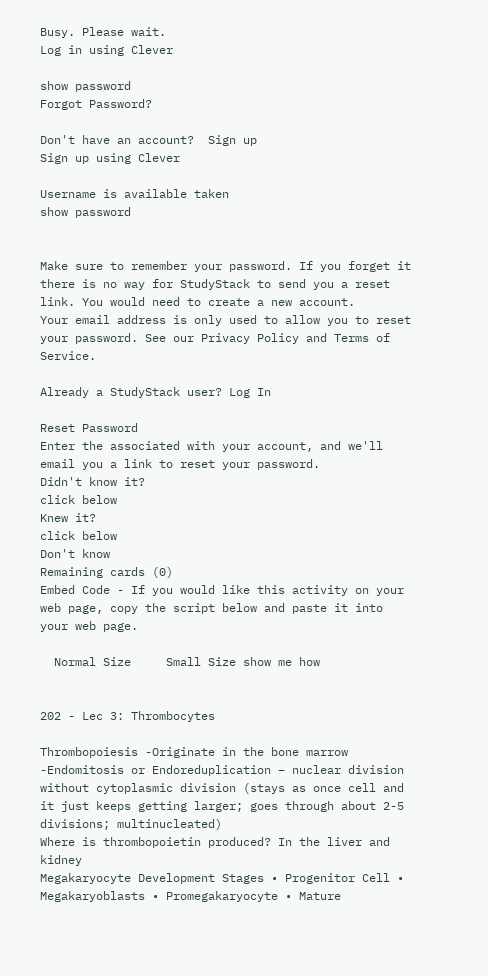Busy. Please wait.
Log in using Clever

show password
Forgot Password?

Don't have an account?  Sign up
Sign up using Clever

Username is available taken
show password


Make sure to remember your password. If you forget it there is no way for StudyStack to send you a reset link. You would need to create a new account.
Your email address is only used to allow you to reset your password. See our Privacy Policy and Terms of Service.

Already a StudyStack user? Log In

Reset Password
Enter the associated with your account, and we'll email you a link to reset your password.
Didn't know it?
click below
Knew it?
click below
Don't know
Remaining cards (0)
Embed Code - If you would like this activity on your web page, copy the script below and paste it into your web page.

  Normal Size     Small Size show me how


202 - Lec 3: Thrombocytes

Thrombopoiesis -Originate in the bone marrow -Endomitosis or Endoreduplication – nuclear division without cytoplasmic division (stays as once cell and it just keeps getting larger; goes through about 2-5 divisions; multinucleated)
Where is thrombopoietin produced? In the liver and kidney
Megakaryocyte Development Stages • Progenitor Cell • Megakaryoblasts • Promegakaryocyte • Mature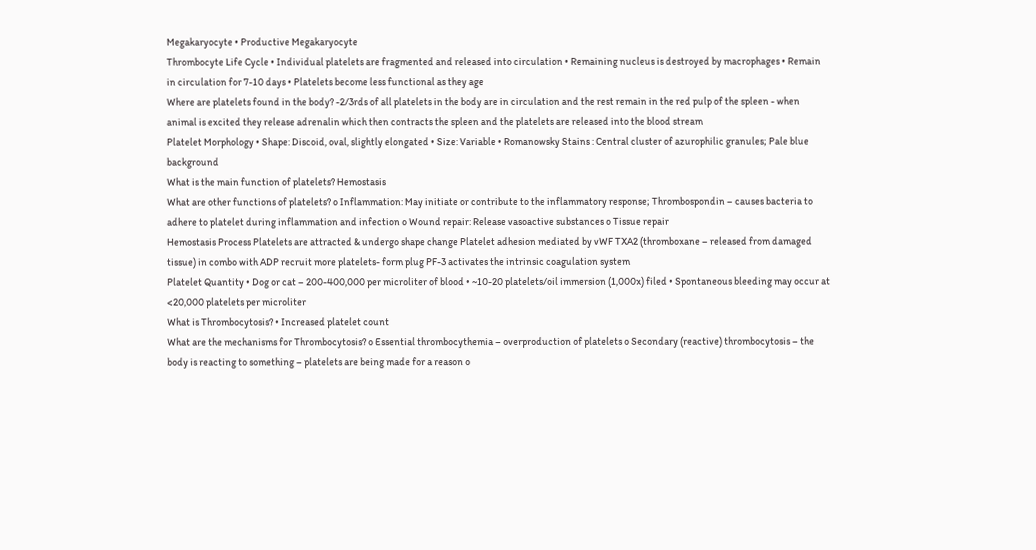Megakaryocyte • Productive Megakaryocyte
Thrombocyte Life Cycle • Individual platelets are fragmented and released into circulation • Remaining nucleus is destroyed by macrophages • Remain in circulation for 7-10 days • Platelets become less functional as they age
Where are platelets found in the body? -2/3rds of all platelets in the body are in circulation and the rest remain in the red pulp of the spleen - when animal is excited they release adrenalin which then contracts the spleen and the platelets are released into the blood stream
Platelet Morphology • Shape: Discoid, oval, slightly elongated • Size: Variable • Romanowsky Stains : Central cluster of azurophilic granules; Pale blue background
What is the main function of platelets? Hemostasis
What are other functions of platelets? o Inflammation: May initiate or contribute to the inflammatory response; Thrombospondin – causes bacteria to adhere to platelet during inflammation and infection o Wound repair: Release vasoactive substances o Tissue repair
Hemostasis Process Platelets are attracted & undergo shape change Platelet adhesion mediated by vWF TXA2 (thromboxane – released from damaged tissue) in combo with ADP recruit more platelets- form plug PF-3 activates the intrinsic coagulation system
Platelet Quantity • Dog or cat – 200-400,000 per microliter of blood • ~10-20 platelets/oil immersion (1,000x) filed • Spontaneous bleeding may occur at <20,000 platelets per microliter
What is Thrombocytosis? • Increased platelet count
What are the mechanisms for Thrombocytosis? o Essential thrombocythemia – overproduction of platelets o Secondary (reactive) thrombocytosis – the body is reacting to something – platelets are being made for a reason o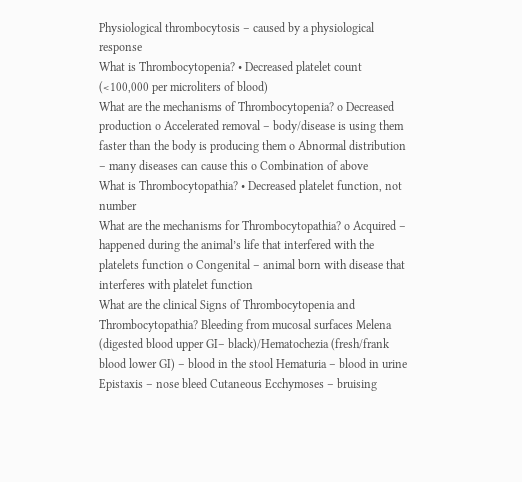Physiological thrombocytosis – caused by a physiological response
What is Thrombocytopenia? • Decreased platelet count (<100,000 per microliters of blood)
What are the mechanisms of Thrombocytopenia? o Decreased production o Accelerated removal – body/disease is using them faster than the body is producing them o Abnormal distribution – many diseases can cause this o Combination of above
What is Thrombocytopathia? • Decreased platelet function, not number
What are the mechanisms for Thrombocytopathia? o Acquired – happened during the animal’s life that interfered with the platelets function o Congenital – animal born with disease that interferes with platelet function
What are the clinical Signs of Thrombocytopenia and Thrombocytopathia? Bleeding from mucosal surfaces Melena (digested blood upper GI– black)/Hematochezia (fresh/frank blood lower GI) – blood in the stool Hematuria – blood in urine Epistaxis – nose bleed Cutaneous Ecchymoses – bruising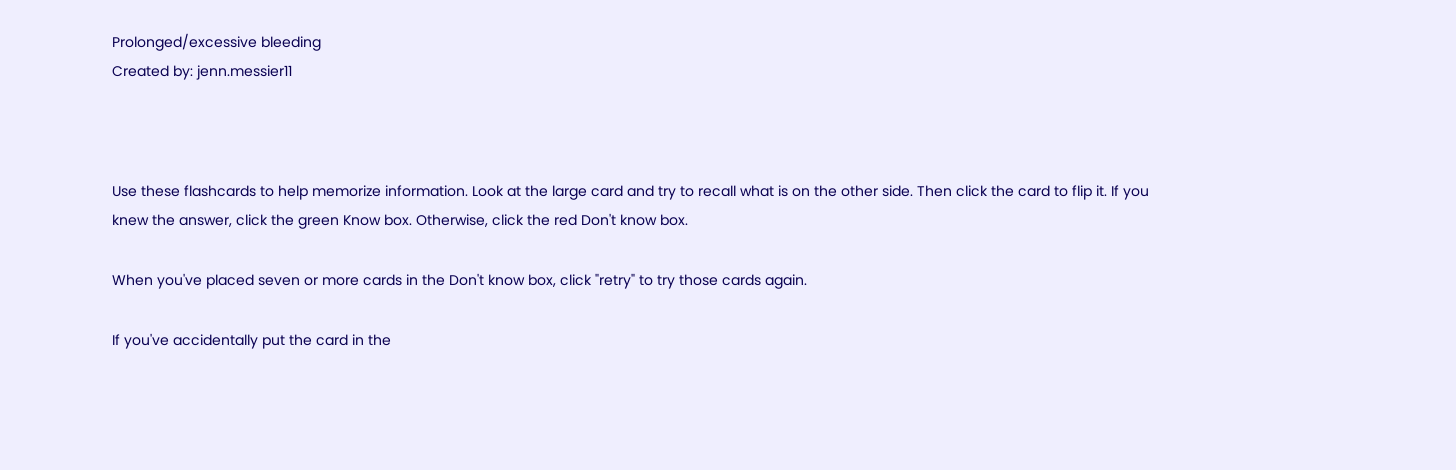Prolonged/excessive bleeding
Created by: jenn.messier11



Use these flashcards to help memorize information. Look at the large card and try to recall what is on the other side. Then click the card to flip it. If you knew the answer, click the green Know box. Otherwise, click the red Don't know box.

When you've placed seven or more cards in the Don't know box, click "retry" to try those cards again.

If you've accidentally put the card in the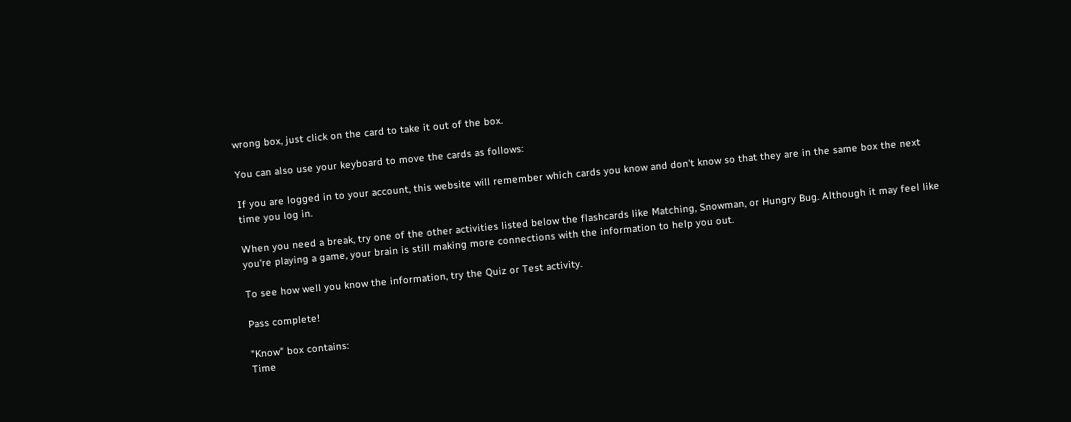wrong box, just click on the card to take it out of the box.

You can also use your keyboard to move the cards as follows:

If you are logged in to your account, this website will remember which cards you know and don't know so that they are in the same box the next time you log in.

When you need a break, try one of the other activities listed below the flashcards like Matching, Snowman, or Hungry Bug. Although it may feel like you're playing a game, your brain is still making more connections with the information to help you out.

To see how well you know the information, try the Quiz or Test activity.

Pass complete!

"Know" box contains:
Time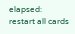elapsed:
restart all cards